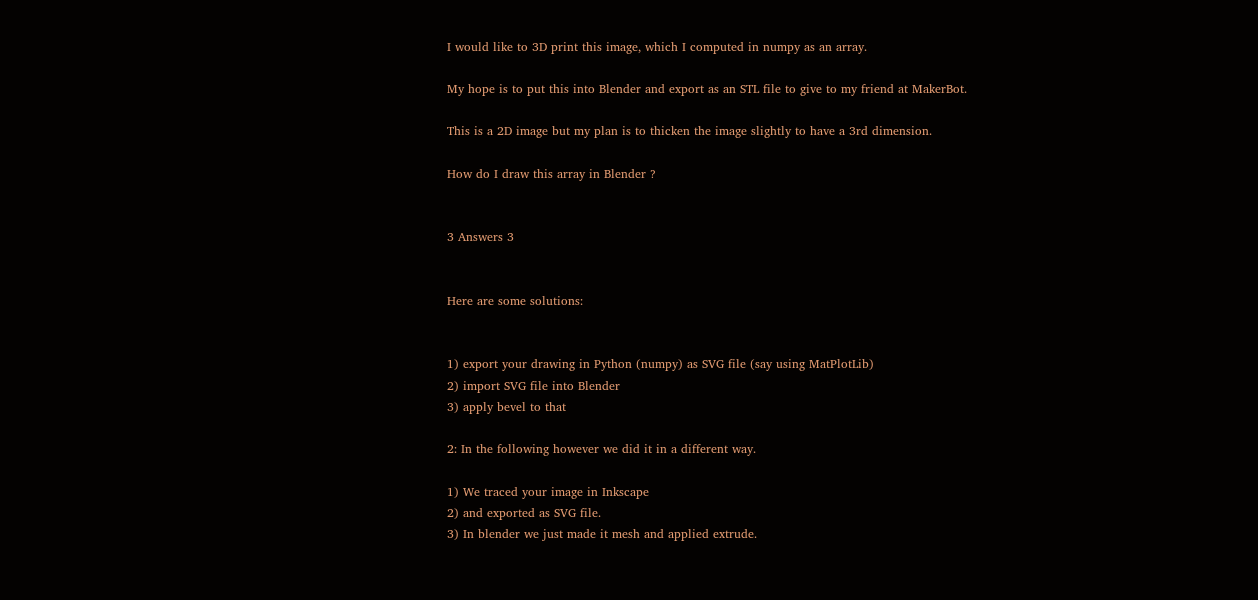I would like to 3D print this image, which I computed in numpy as an array.

My hope is to put this into Blender and export as an STL file to give to my friend at MakerBot.

This is a 2D image but my plan is to thicken the image slightly to have a 3rd dimension.

How do I draw this array in Blender ?


3 Answers 3


Here are some solutions:


1) export your drawing in Python (numpy) as SVG file (say using MatPlotLib)
2) import SVG file into Blender
3) apply bevel to that

2: In the following however we did it in a different way.

1) We traced your image in Inkscape
2) and exported as SVG file.
3) In blender we just made it mesh and applied extrude.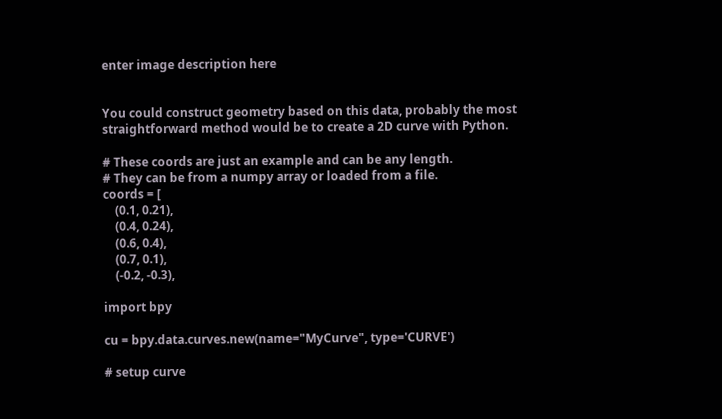enter image description here


You could construct geometry based on this data, probably the most straightforward method would be to create a 2D curve with Python.

# These coords are just an example and can be any length.
# They can be from a numpy array or loaded from a file.
coords = [
    (0.1, 0.21),
    (0.4, 0.24),
    (0.6, 0.4),
    (0.7, 0.1),
    (-0.2, -0.3),

import bpy

cu = bpy.data.curves.new(name="MyCurve", type='CURVE')

# setup curve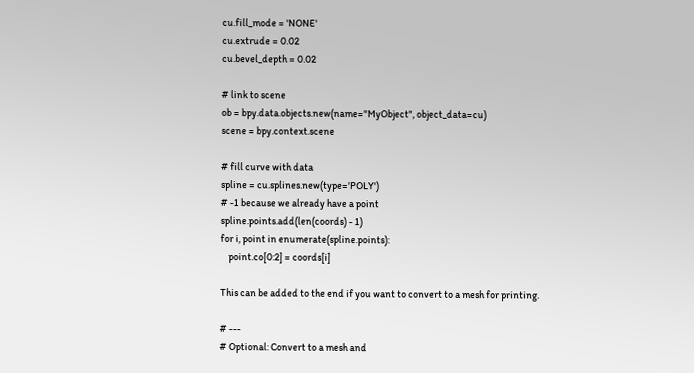cu.fill_mode = 'NONE'
cu.extrude = 0.02
cu.bevel_depth = 0.02

# link to scene
ob = bpy.data.objects.new(name="MyObject", object_data=cu)
scene = bpy.context.scene

# fill curve with data
spline = cu.splines.new(type='POLY')
# -1 because we already have a point
spline.points.add(len(coords) - 1)
for i, point in enumerate(spline.points):
    point.co[0:2] = coords[i]

This can be added to the end if you want to convert to a mesh for printing.

# ---
# Optional: Convert to a mesh and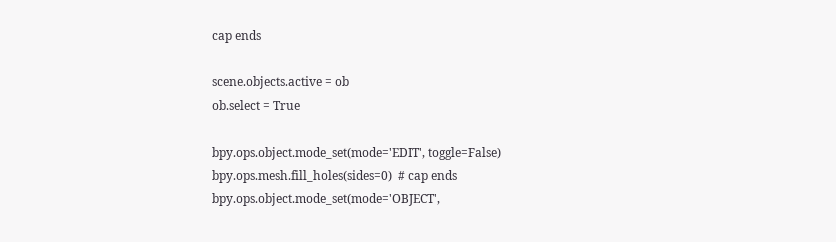cap ends

scene.objects.active = ob
ob.select = True

bpy.ops.object.mode_set(mode='EDIT', toggle=False)
bpy.ops.mesh.fill_holes(sides=0)  # cap ends
bpy.ops.object.mode_set(mode='OBJECT',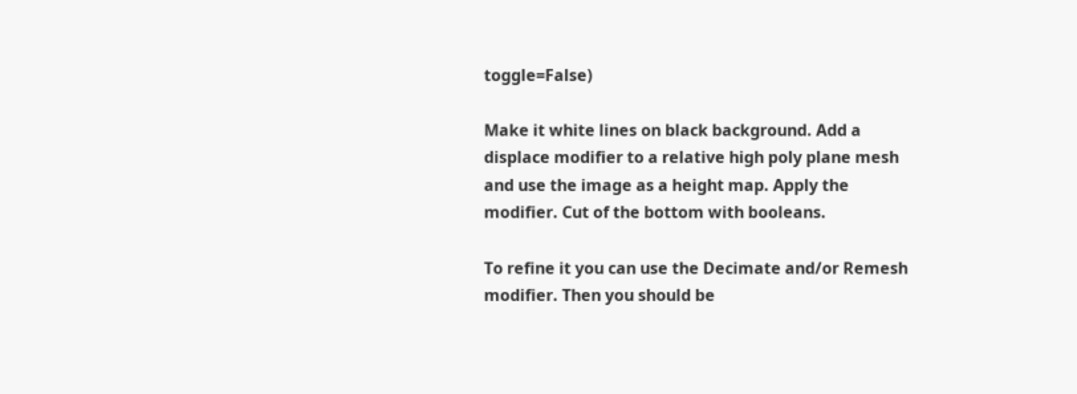toggle=False)

Make it white lines on black background. Add a displace modifier to a relative high poly plane mesh and use the image as a height map. Apply the modifier. Cut of the bottom with booleans.

To refine it you can use the Decimate and/or Remesh modifier. Then you should be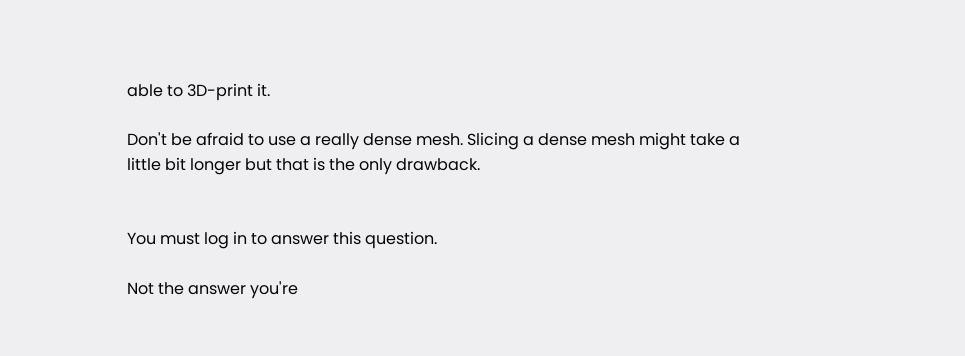able to 3D-print it.

Don't be afraid to use a really dense mesh. Slicing a dense mesh might take a little bit longer but that is the only drawback.


You must log in to answer this question.

Not the answer you're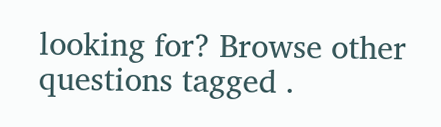looking for? Browse other questions tagged .